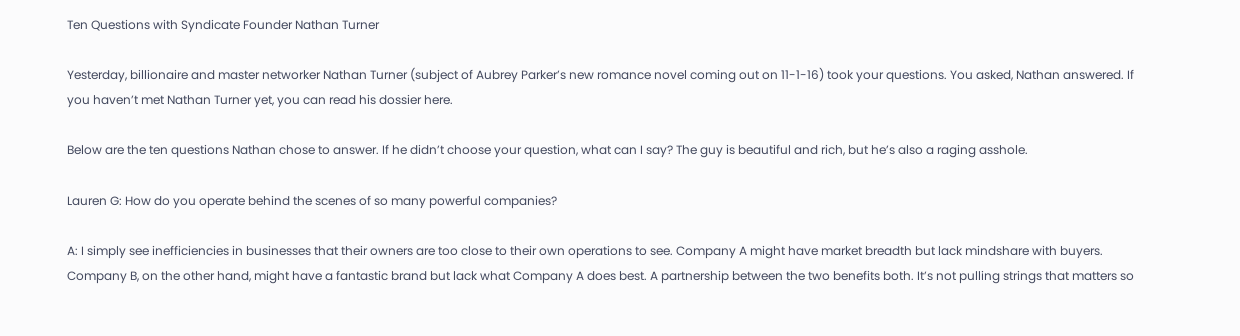Ten Questions with Syndicate Founder Nathan Turner

Yesterday, billionaire and master networker Nathan Turner (subject of Aubrey Parker’s new romance novel coming out on 11-1-16) took your questions. You asked, Nathan answered. If you haven’t met Nathan Turner yet, you can read his dossier here.

Below are the ten questions Nathan chose to answer. If he didn’t choose your question, what can I say? The guy is beautiful and rich, but he’s also a raging asshole.

Lauren G: How do you operate behind the scenes of so many powerful companies?

A: I simply see inefficiencies in businesses that their owners are too close to their own operations to see. Company A might have market breadth but lack mindshare with buyers. Company B, on the other hand, might have a fantastic brand but lack what Company A does best. A partnership between the two benefits both. It’s not pulling strings that matters so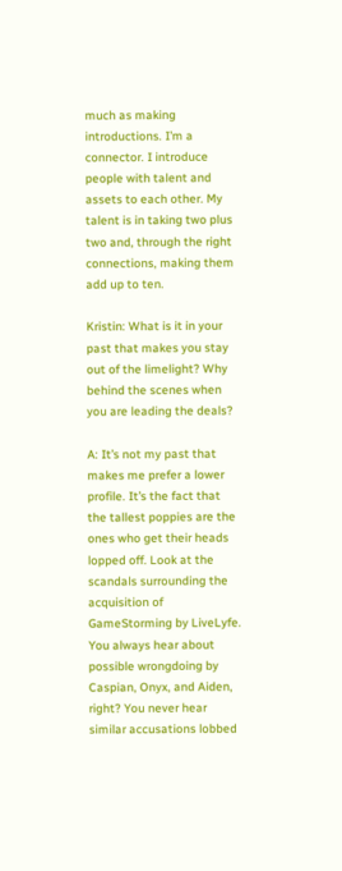much as making introductions. I’m a connector. I introduce people with talent and assets to each other. My talent is in taking two plus two and, through the right connections, making them add up to ten.

Kristin: What is it in your past that makes you stay out of the limelight? Why behind the scenes when you are leading the deals?

A: It’s not my past that makes me prefer a lower profile. It’s the fact that the tallest poppies are the ones who get their heads lopped off. Look at the scandals surrounding the acquisition of GameStorming by LiveLyfe. You always hear about possible wrongdoing by Caspian, Onyx, and Aiden, right? You never hear similar accusations lobbed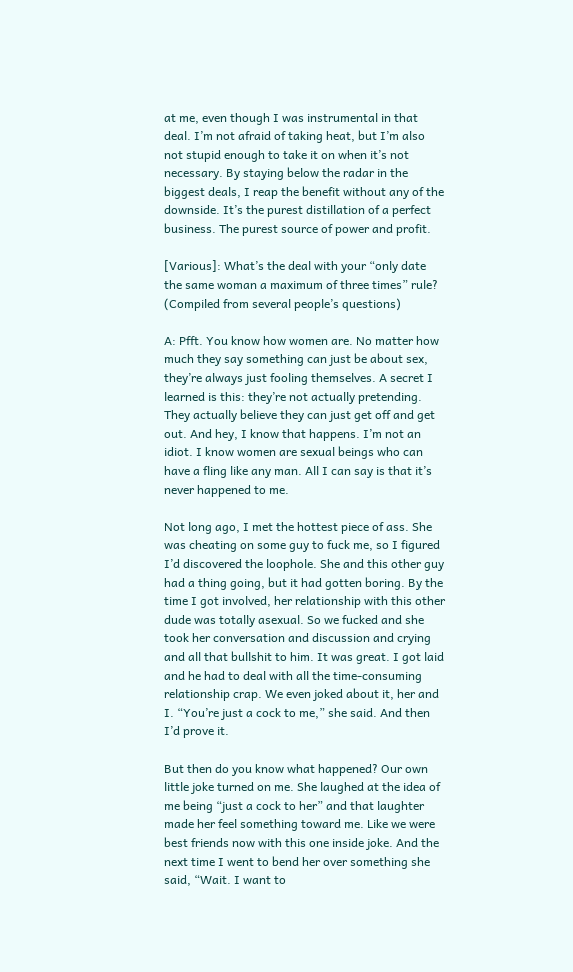at me, even though I was instrumental in that deal. I’m not afraid of taking heat, but I’m also not stupid enough to take it on when it’s not necessary. By staying below the radar in the biggest deals, I reap the benefit without any of the downside. It’s the purest distillation of a perfect business. The purest source of power and profit.

[Various]: What’s the deal with your “only date the same woman a maximum of three times” rule? (Compiled from several people’s questions)

A: Pfft. You know how women are. No matter how much they say something can just be about sex, they’re always just fooling themselves. A secret I learned is this: they’re not actually pretending. They actually believe they can just get off and get out. And hey, I know that happens. I’m not an idiot. I know women are sexual beings who can have a fling like any man. All I can say is that it’s never happened to me.

Not long ago, I met the hottest piece of ass. She was cheating on some guy to fuck me, so I figured I’d discovered the loophole. She and this other guy had a thing going, but it had gotten boring. By the time I got involved, her relationship with this other dude was totally asexual. So we fucked and she took her conversation and discussion and crying and all that bullshit to him. It was great. I got laid and he had to deal with all the time-consuming relationship crap. We even joked about it, her and I. “You’re just a cock to me,” she said. And then I’d prove it.

But then do you know what happened? Our own little joke turned on me. She laughed at the idea of me being “just a cock to her” and that laughter made her feel something toward me. Like we were best friends now with this one inside joke. And the next time I went to bend her over something she said, “Wait. I want to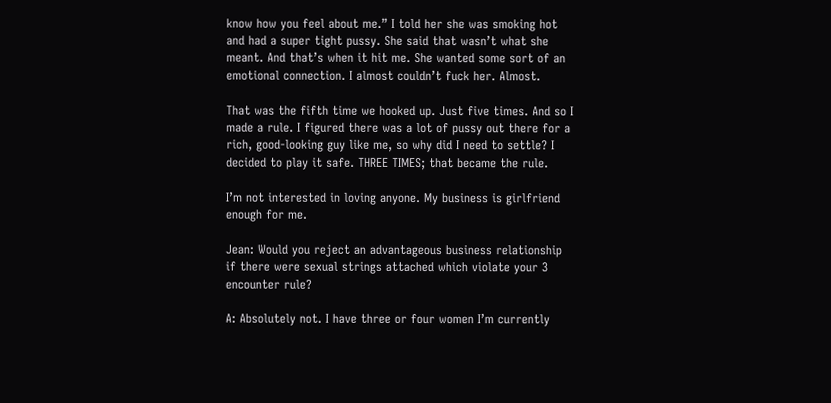know how you feel about me.” I told her she was smoking hot and had a super tight pussy. She said that wasn’t what she meant. And that’s when it hit me. She wanted some sort of an emotional connection. I almost couldn’t fuck her. Almost.

That was the fifth time we hooked up. Just five times. And so I made a rule. I figured there was a lot of pussy out there for a rich, good-looking guy like me, so why did I need to settle? I decided to play it safe. THREE TIMES; that became the rule.

I’m not interested in loving anyone. My business is girlfriend enough for me.

Jean: Would you reject an advantageous business relationship if there were sexual strings attached which violate your 3 encounter rule?

A: Absolutely not. I have three or four women I’m currently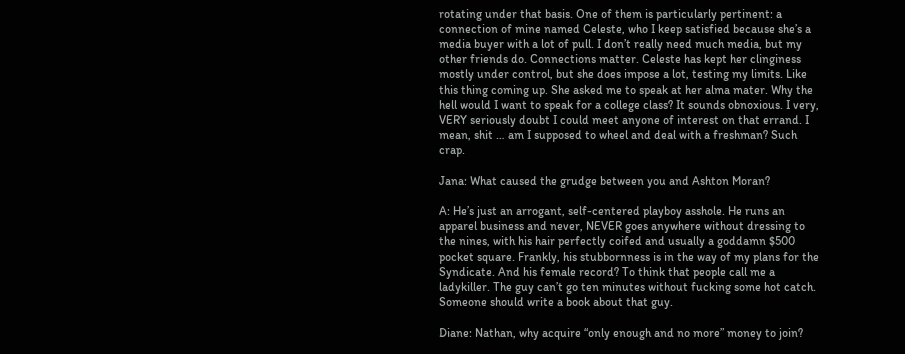rotating under that basis. One of them is particularly pertinent: a connection of mine named Celeste, who I keep satisfied because she’s a media buyer with a lot of pull. I don’t really need much media, but my other friends do. Connections matter. Celeste has kept her clinginess mostly under control, but she does impose a lot, testing my limits. Like this thing coming up. She asked me to speak at her alma mater. Why the hell would I want to speak for a college class? It sounds obnoxious. I very, VERY seriously doubt I could meet anyone of interest on that errand. I mean, shit … am I supposed to wheel and deal with a freshman? Such crap.

Jana: What caused the grudge between you and Ashton Moran?

A: He’s just an arrogant, self-centered playboy asshole. He runs an apparel business and never, NEVER goes anywhere without dressing to the nines, with his hair perfectly coifed and usually a goddamn $500 pocket square. Frankly, his stubbornness is in the way of my plans for the Syndicate. And his female record? To think that people call me a ladykiller. The guy can’t go ten minutes without fucking some hot catch. Someone should write a book about that guy.

Diane: Nathan, why acquire “only enough and no more” money to join?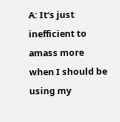A: It’s just inefficient to amass more when I should be using my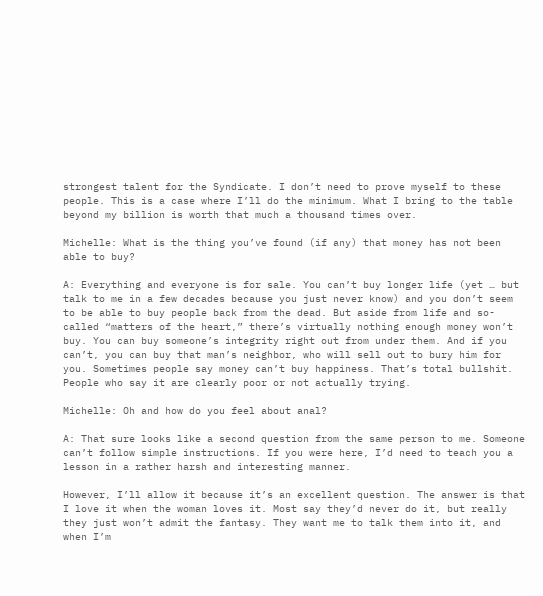strongest talent for the Syndicate. I don’t need to prove myself to these people. This is a case where I’ll do the minimum. What I bring to the table beyond my billion is worth that much a thousand times over.

Michelle: What is the thing you’ve found (if any) that money has not been able to buy?

A: Everything and everyone is for sale. You can’t buy longer life (yet … but talk to me in a few decades because you just never know) and you don’t seem to be able to buy people back from the dead. But aside from life and so-called “matters of the heart,” there’s virtually nothing enough money won’t buy. You can buy someone’s integrity right out from under them. And if you can’t, you can buy that man’s neighbor, who will sell out to bury him for you. Sometimes people say money can’t buy happiness. That’s total bullshit. People who say it are clearly poor or not actually trying.

Michelle: Oh and how do you feel about anal?

A: That sure looks like a second question from the same person to me. Someone can’t follow simple instructions. If you were here, I’d need to teach you a lesson in a rather harsh and interesting manner.

However, I’ll allow it because it’s an excellent question. The answer is that I love it when the woman loves it. Most say they’d never do it, but really they just won’t admit the fantasy. They want me to talk them into it, and when I’m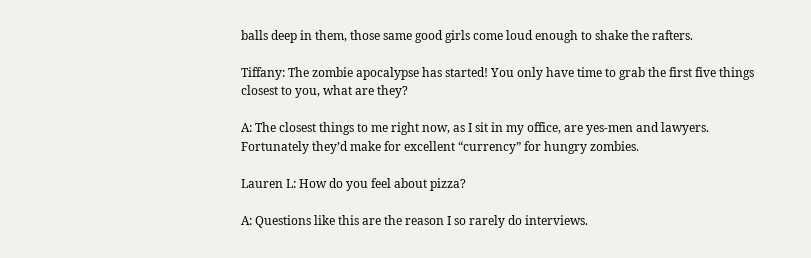balls deep in them, those same good girls come loud enough to shake the rafters.

Tiffany: The zombie apocalypse has started! You only have time to grab the first five things closest to you, what are they?

A: The closest things to me right now, as I sit in my office, are yes-men and lawyers. Fortunately they’d make for excellent “currency” for hungry zombies.

Lauren L: How do you feel about pizza?

A: Questions like this are the reason I so rarely do interviews.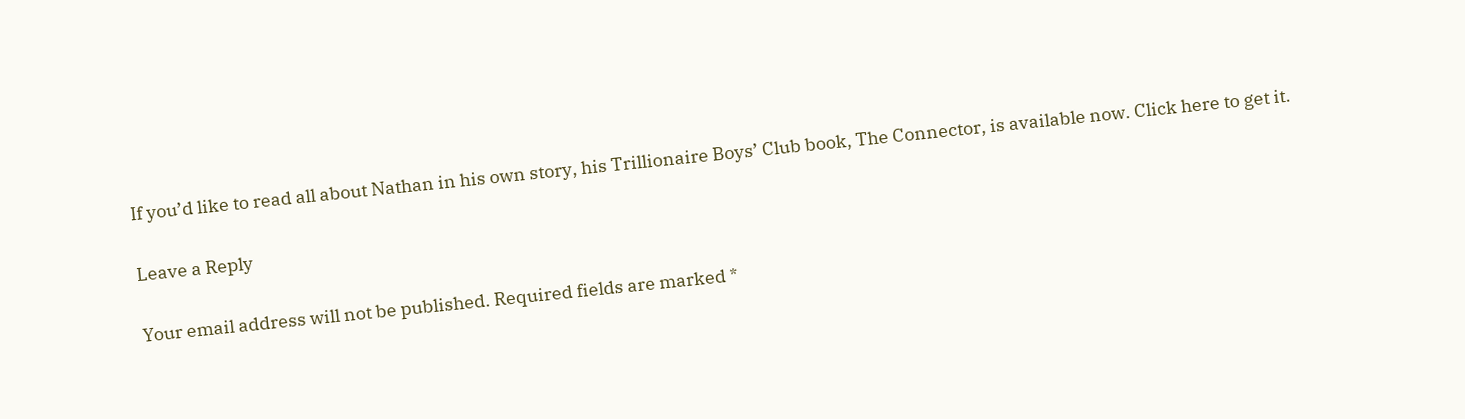If you’d like to read all about Nathan in his own story, his Trillionaire Boys’ Club book, The Connector, is available now. Click here to get it.

Leave a Reply

Your email address will not be published. Required fields are marked *